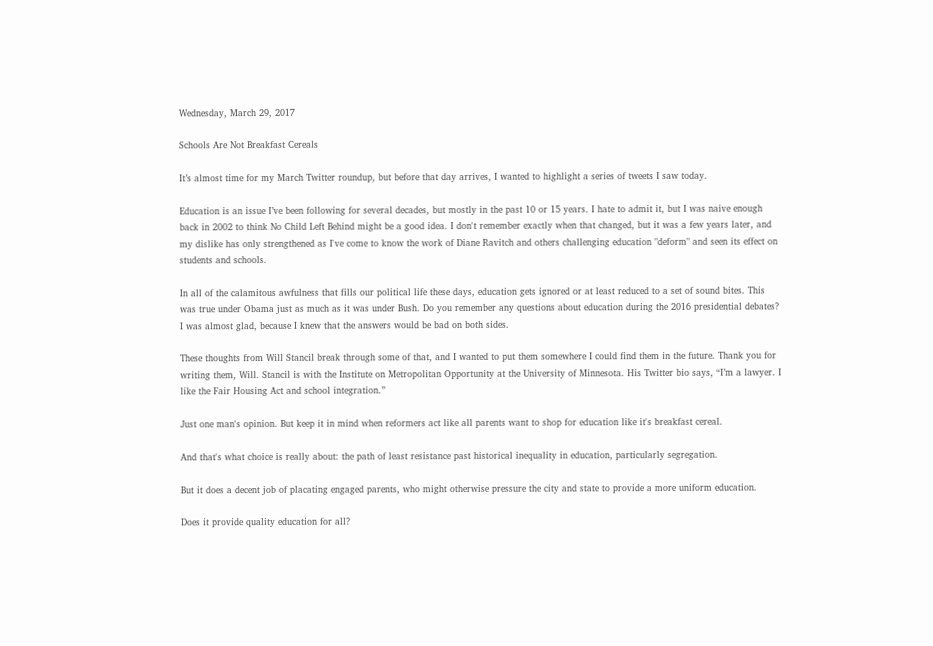Wednesday, March 29, 2017

Schools Are Not Breakfast Cereals

It’s almost time for my March Twitter roundup, but before that day arrives, I wanted to highlight a series of tweets I saw today.

Education is an issue I’ve been following for several decades, but mostly in the past 10 or 15 years. I hate to admit it, but I was naive enough back in 2002 to think No Child Left Behind might be a good idea. I don't remember exactly when that changed, but it was a few years later, and my dislike has only strengthened as I've come to know the work of Diane Ravitch and others challenging education "deform" and seen its effect on students and schools.

In all of the calamitous awfulness that fills our political life these days, education gets ignored or at least reduced to a set of sound bites. This was true under Obama just as much as it was under Bush. Do you remember any questions about education during the 2016 presidential debates? I was almost glad, because I knew that the answers would be bad on both sides.

These thoughts from Will Stancil break through some of that, and I wanted to put them somewhere I could find them in the future. Thank you for writing them, Will. Stancil is with the Institute on Metropolitan Opportunity at the University of Minnesota. His Twitter bio says, “I’m a lawyer. I like the Fair Housing Act and school integration.”

Just one man's opinion. But keep it in mind when reformers act like all parents want to shop for education like it's breakfast cereal.

And that's what choice is really about: the path of least resistance past historical inequality in education, particularly segregation.

But it does a decent job of placating engaged parents, who might otherwise pressure the city and state to provide a more uniform education.

Does it provide quality education for all?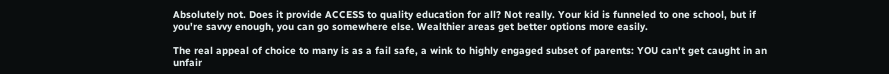Absolutely not. Does it provide ACCESS to quality education for all? Not really. Your kid is funneled to one school, but if you're savvy enough, you can go somewhere else. Wealthier areas get better options more easily.

The real appeal of choice to many is as a fail safe, a wink to highly engaged subset of parents: YOU can't get caught in an unfair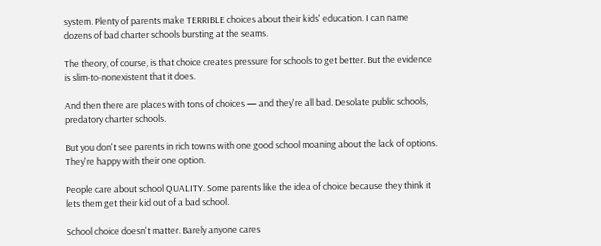system. Plenty of parents make TERRIBLE choices about their kids' education. I can name dozens of bad charter schools bursting at the seams.

The theory, of course, is that choice creates pressure for schools to get better. But the evidence is slim-to-nonexistent that it does.

And then there are places with tons of choices — and they're all bad. Desolate public schools, predatory charter schools.

But you don't see parents in rich towns with one good school moaning about the lack of options. They're happy with their one option.

People care about school QUALITY. Some parents like the idea of choice because they think it lets them get their kid out of a bad school.

School choice doesn't matter. Barely anyone cares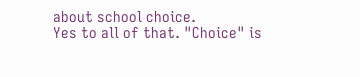about school choice.
Yes to all of that. "Choice" is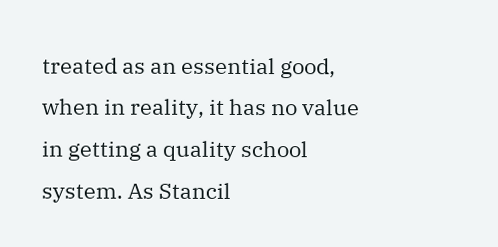treated as an essential good, when in reality, it has no value in getting a quality school system. As Stancil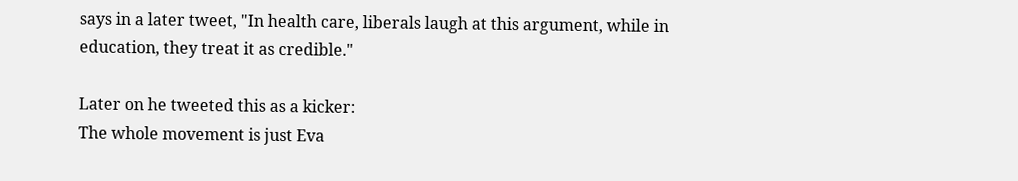says in a later tweet, "In health care, liberals laugh at this argument, while in education, they treat it as credible."

Later on he tweeted this as a kicker:
The whole movement is just Eva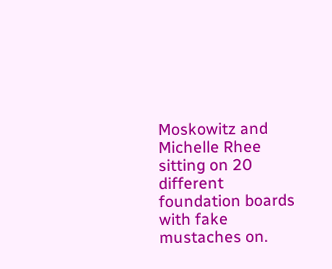Moskowitz and Michelle Rhee sitting on 20 different foundation boards with fake mustaches on.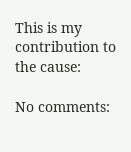This is my contribution to the cause:

No comments: